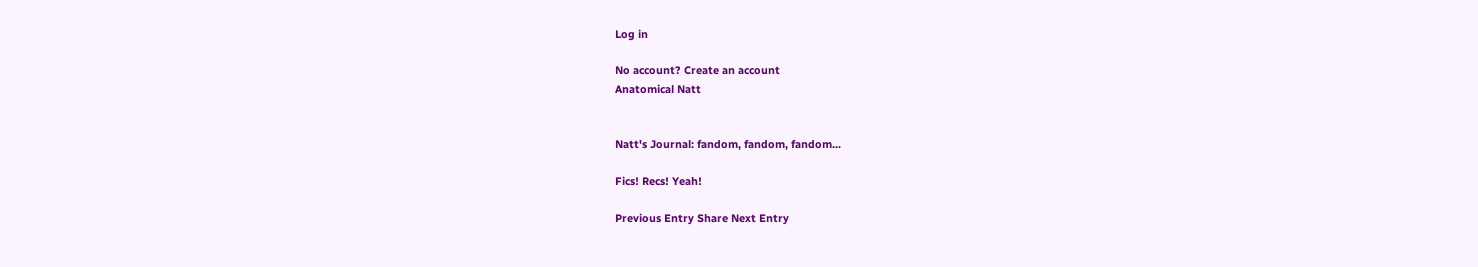Log in

No account? Create an account
Anatomical Natt


Natt's Journal: fandom, fandom, fandom...

Fics! Recs! Yeah!

Previous Entry Share Next Entry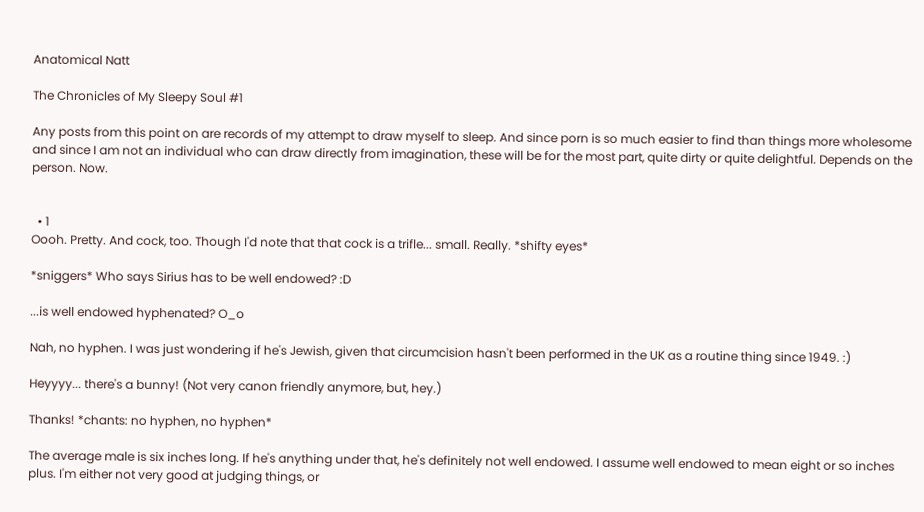Anatomical Natt

The Chronicles of My Sleepy Soul #1

Any posts from this point on are records of my attempt to draw myself to sleep. And since porn is so much easier to find than things more wholesome and since I am not an individual who can draw directly from imagination, these will be for the most part, quite dirty or quite delightful. Depends on the person. Now.


  • 1
Oooh. Pretty. And cock, too. Though I'd note that that cock is a trifle... small. Really. *shifty eyes*

*sniggers* Who says Sirius has to be well endowed? :D

...is well endowed hyphenated? O_o

Nah, no hyphen. I was just wondering if he's Jewish, given that circumcision hasn't been performed in the UK as a routine thing since 1949. :)

Heyyyy... there's a bunny! (Not very canon friendly anymore, but, hey.)

Thanks! *chants: no hyphen, no hyphen*

The average male is six inches long. If he's anything under that, he's definitely not well endowed. I assume well endowed to mean eight or so inches plus. I'm either not very good at judging things, or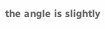the angle is slightly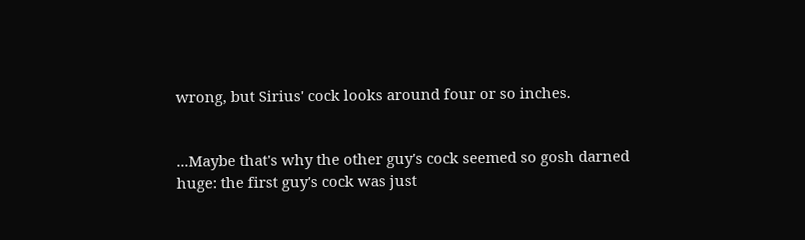wrong, but Sirius' cock looks around four or so inches.


...Maybe that's why the other guy's cock seemed so gosh darned huge: the first guy's cock was just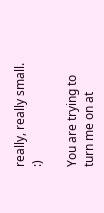really, really small. :)

You are trying to turn me on at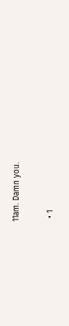11am. Damn you.

  • 1